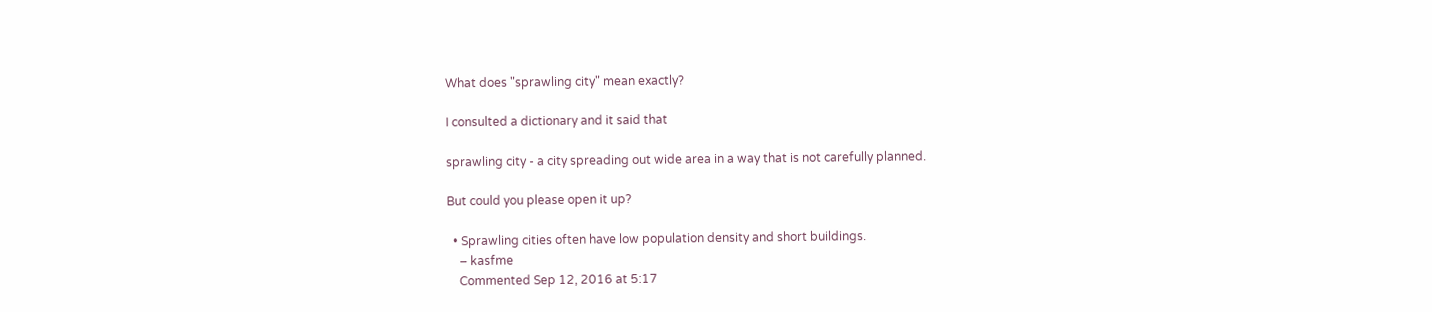What does "sprawling city" mean exactly?

I consulted a dictionary and it said that

sprawling city - a city spreading out wide area in a way that is not carefully planned.

But could you please open it up?

  • Sprawling cities often have low population density and short buildings.
    – kasfme
    Commented Sep 12, 2016 at 5:17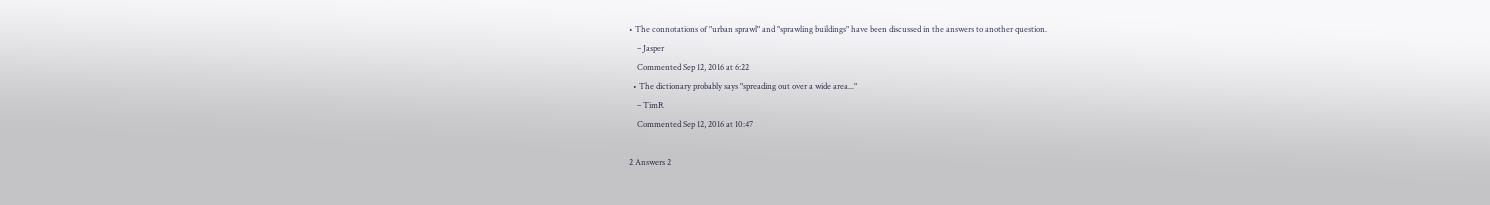• The connotations of "urban sprawl" and "sprawling buildings" have been discussed in the answers to another question.
    – Jasper
    Commented Sep 12, 2016 at 6:22
  • The dictionary probably says "spreading out over a wide area..."
    – TimR
    Commented Sep 12, 2016 at 10:47

2 Answers 2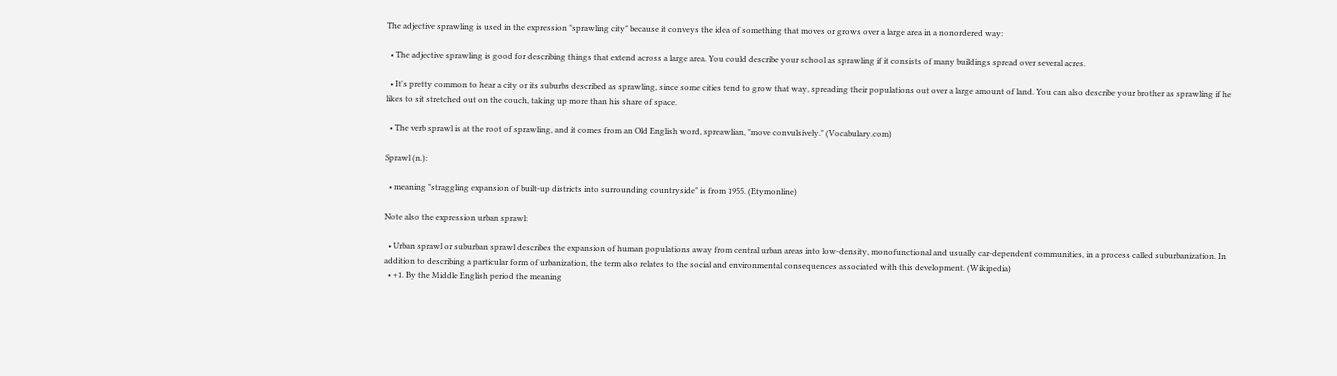The adjective sprawling is used in the expression "sprawling city" because it conveys the idea of something that moves or grows over a large area in a nonordered way:

  • The adjective sprawling is good for describing things that extend across a large area. You could describe your school as sprawling if it consists of many buildings spread over several acres.

  • It's pretty common to hear a city or its suburbs described as sprawling, since some cities tend to grow that way, spreading their populations out over a large amount of land. You can also describe your brother as sprawling if he likes to sit stretched out on the couch, taking up more than his share of space.

  • The verb sprawl is at the root of sprawling, and it comes from an Old English word, spreawlian, "move convulsively." (Vocabulary.com)

Sprawl (n.):

  • meaning "straggling expansion of built-up districts into surrounding countryside" is from 1955. (Etymonline)

Note also the expression urban sprawl:

  • Urban sprawl or suburban sprawl describes the expansion of human populations away from central urban areas into low-density, monofunctional and usually car-dependent communities, in a process called suburbanization. In addition to describing a particular form of urbanization, the term also relates to the social and environmental consequences associated with this development. (Wikipedia)
  • +1. By the Middle English period the meaning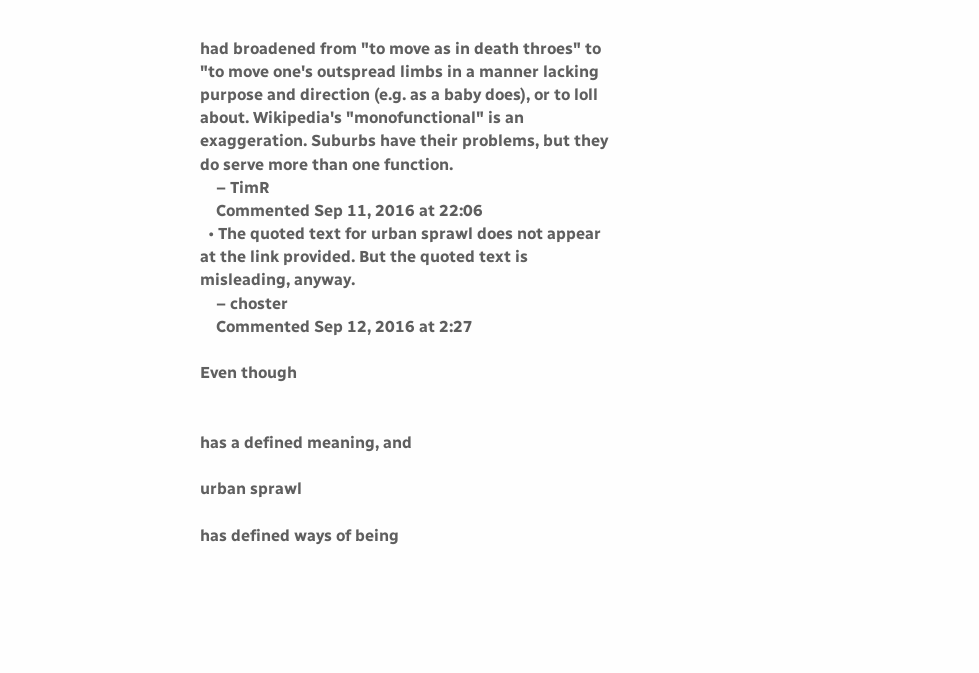had broadened from "to move as in death throes" to "to move one's outspread limbs in a manner lacking purpose and direction (e.g. as a baby does), or to loll about. Wikipedia's "monofunctional" is an exaggeration. Suburbs have their problems, but they do serve more than one function.
    – TimR
    Commented Sep 11, 2016 at 22:06
  • The quoted text for urban sprawl does not appear at the link provided. But the quoted text is misleading, anyway.
    – choster
    Commented Sep 12, 2016 at 2:27

Even though


has a defined meaning, and

urban sprawl

has defined ways of being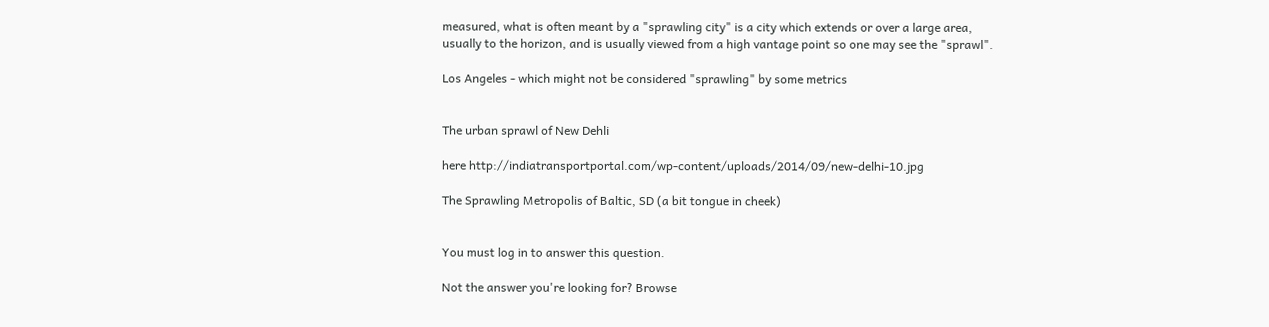measured, what is often meant by a "sprawling city" is a city which extends or over a large area, usually to the horizon, and is usually viewed from a high vantage point so one may see the "sprawl".

Los Angeles - which might not be considered "sprawling" by some metrics


The urban sprawl of New Dehli

here http://indiatransportportal.com/wp-content/uploads/2014/09/new-delhi-10.jpg

The Sprawling Metropolis of Baltic, SD (a bit tongue in cheek)


You must log in to answer this question.

Not the answer you're looking for? Browse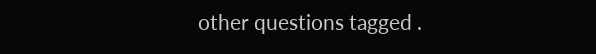other questions tagged .